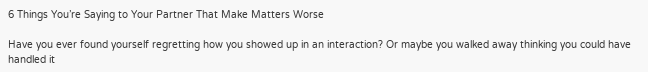6 Things You’re Saying to Your Partner That Make Matters Worse

Have you ever found yourself regretting how you showed up in an interaction? Or maybe you walked away thinking you could have handled it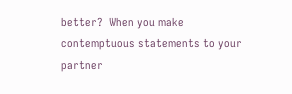better?  When you make contemptuous statements to your partner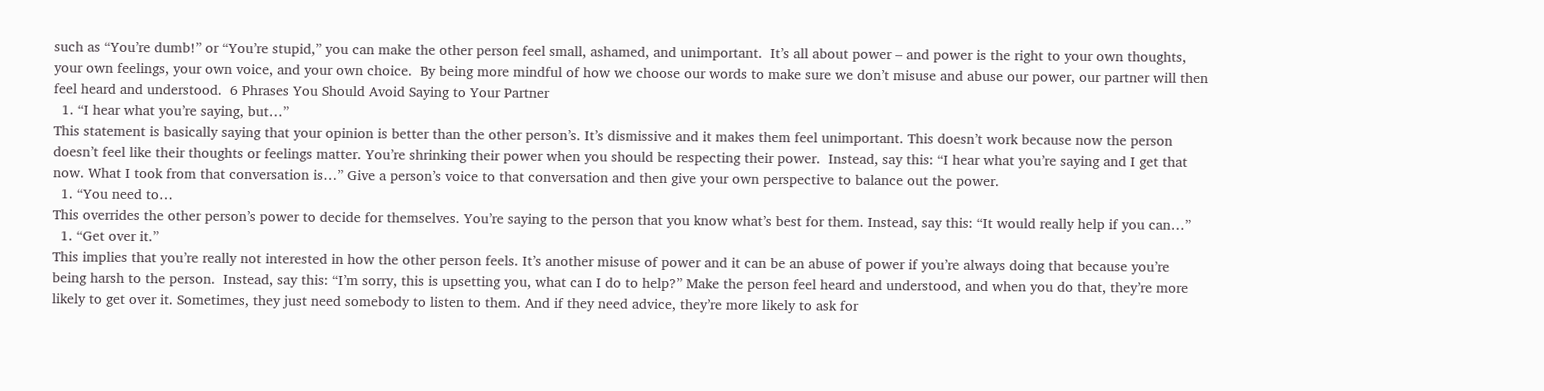such as “You’re dumb!” or “You’re stupid,” you can make the other person feel small, ashamed, and unimportant.  It’s all about power – and power is the right to your own thoughts, your own feelings, your own voice, and your own choice.  By being more mindful of how we choose our words to make sure we don’t misuse and abuse our power, our partner will then feel heard and understood.  6 Phrases You Should Avoid Saying to Your Partner
  1. “I hear what you’re saying, but…”
This statement is basically saying that your opinion is better than the other person’s. It’s dismissive and it makes them feel unimportant. This doesn’t work because now the person doesn’t feel like their thoughts or feelings matter. You’re shrinking their power when you should be respecting their power.  Instead, say this: “I hear what you’re saying and I get that now. What I took from that conversation is…” Give a person’s voice to that conversation and then give your own perspective to balance out the power.
  1. “You need to…
This overrides the other person’s power to decide for themselves. You’re saying to the person that you know what’s best for them. Instead, say this: “It would really help if you can…”
  1. “Get over it.”
This implies that you’re really not interested in how the other person feels. It’s another misuse of power and it can be an abuse of power if you’re always doing that because you’re being harsh to the person.  Instead, say this: “I’m sorry, this is upsetting you, what can I do to help?” Make the person feel heard and understood, and when you do that, they’re more likely to get over it. Sometimes, they just need somebody to listen to them. And if they need advice, they’re more likely to ask for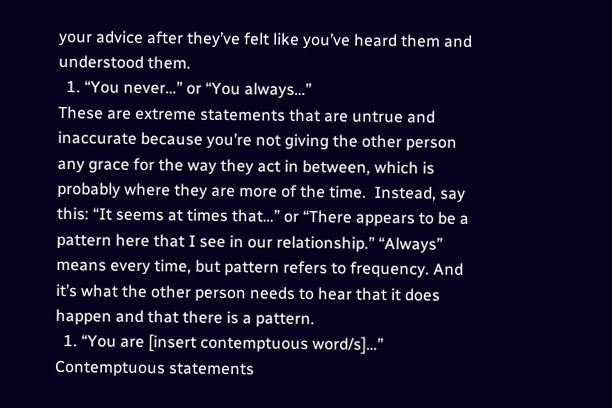your advice after they’ve felt like you’ve heard them and understood them.
  1. “You never…” or “You always…”
These are extreme statements that are untrue and inaccurate because you’re not giving the other person any grace for the way they act in between, which is probably where they are more of the time.  Instead, say this: “It seems at times that…” or “There appears to be a pattern here that I see in our relationship.” “Always” means every time, but pattern refers to frequency. And it’s what the other person needs to hear that it does happen and that there is a pattern.
  1. “You are [insert contemptuous word/s]…”
Contemptuous statements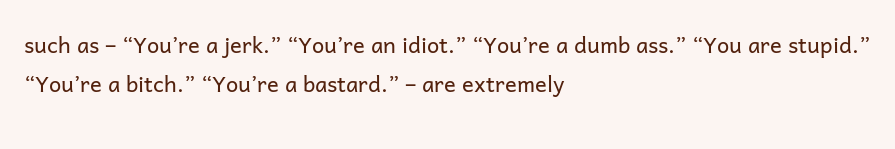such as – “You’re a jerk.” “You’re an idiot.” “You’re a dumb ass.” “You are stupid.” “You’re a bitch.” “You’re a bastard.” – are extremely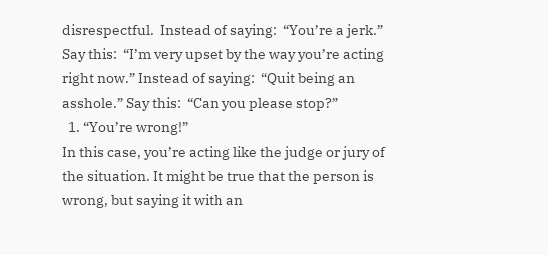disrespectful.  Instead of saying:  “You’re a jerk.”  Say this:  “I’m very upset by the way you’re acting right now.” Instead of saying:  “Quit being an asshole.” Say this:  “Can you please stop?”
  1. “You’re wrong!”
In this case, you’re acting like the judge or jury of the situation. It might be true that the person is wrong, but saying it with an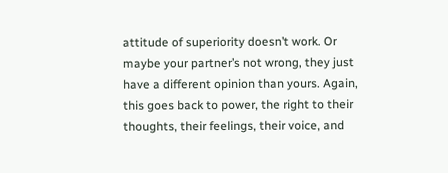attitude of superiority doesn’t work. Or maybe your partner’s not wrong, they just have a different opinion than yours. Again, this goes back to power, the right to their thoughts, their feelings, their voice, and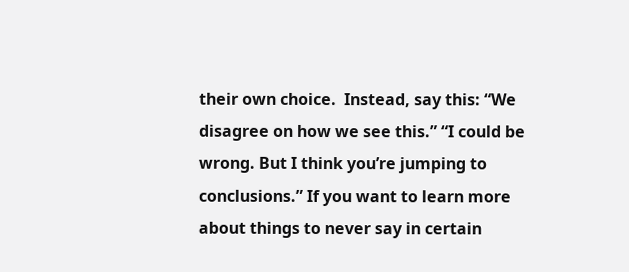their own choice.  Instead, say this: “We disagree on how we see this.” “I could be wrong. But I think you’re jumping to conclusions.” If you want to learn more about things to never say in certain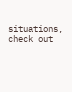situations, check out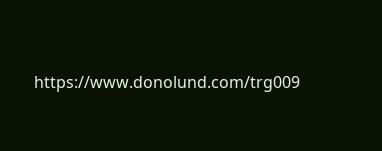https://www.donolund.com/trg009